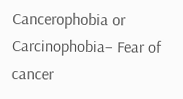Cancerophobia or Carcinophobia– Fear of cancer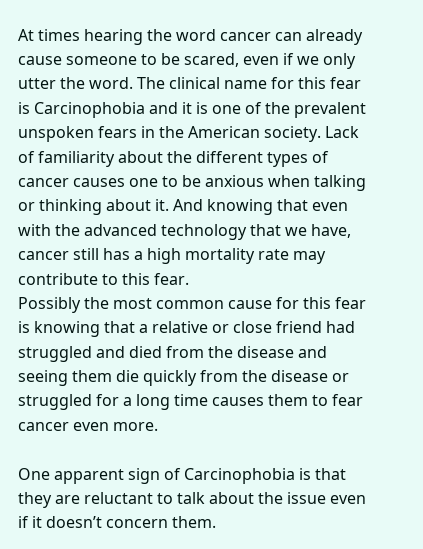At times hearing the word cancer can already cause someone to be scared, even if we only utter the word. The clinical name for this fear is Carcinophobia and it is one of the prevalent unspoken fears in the American society. Lack of familiarity about the different types of cancer causes one to be anxious when talking or thinking about it. And knowing that even with the advanced technology that we have, cancer still has a high mortality rate may contribute to this fear.
Possibly the most common cause for this fear is knowing that a relative or close friend had struggled and died from the disease and seeing them die quickly from the disease or struggled for a long time causes them to fear cancer even more.

One apparent sign of Carcinophobia is that they are reluctant to talk about the issue even if it doesn’t concern them.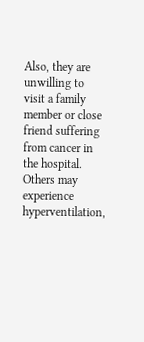Also, they are unwilling to visit a family member or close friend suffering from cancer in the hospital. Others may experience hyperventilation,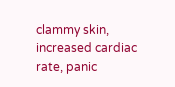clammy skin, increased cardiac rate, panic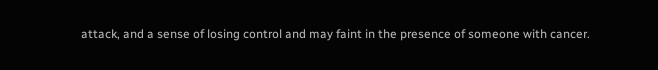attack, and a sense of losing control and may faint in the presence of someone with cancer.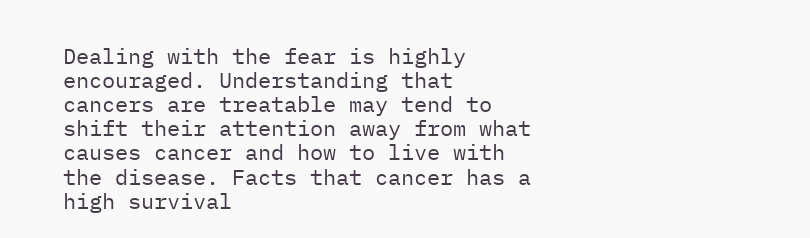Dealing with the fear is highly encouraged. Understanding that cancers are treatable may tend to shift their attention away from what causes cancer and how to live with the disease. Facts that cancer has a high survival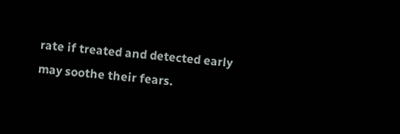rate if treated and detected early may soothe their fears.